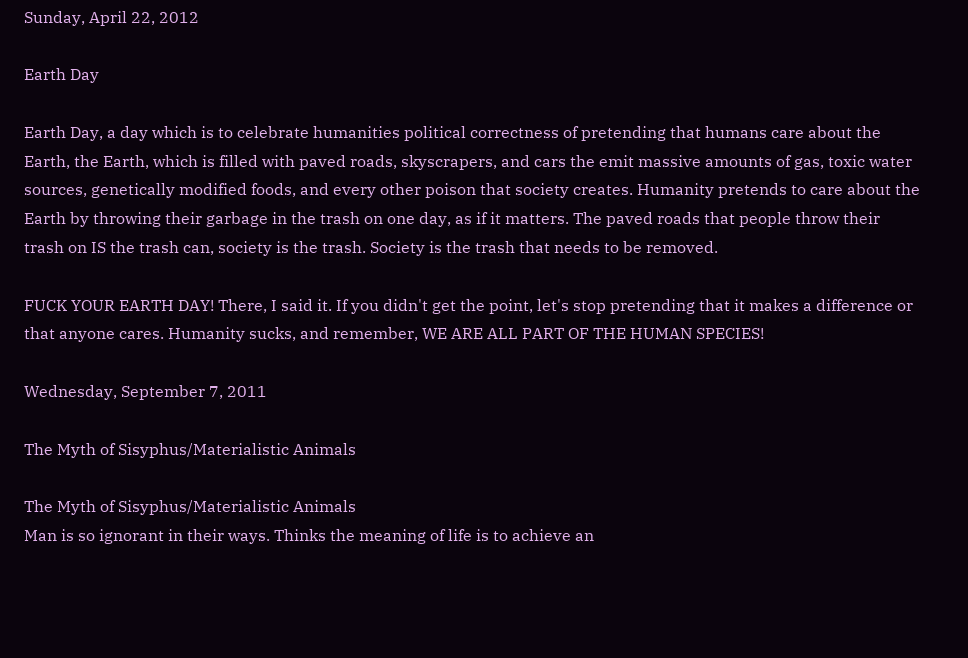Sunday, April 22, 2012

Earth Day

Earth Day, a day which is to celebrate humanities political correctness of pretending that humans care about the Earth, the Earth, which is filled with paved roads, skyscrapers, and cars the emit massive amounts of gas, toxic water sources, genetically modified foods, and every other poison that society creates. Humanity pretends to care about the Earth by throwing their garbage in the trash on one day, as if it matters. The paved roads that people throw their trash on IS the trash can, society is the trash. Society is the trash that needs to be removed.

FUCK YOUR EARTH DAY! There, I said it. If you didn't get the point, let's stop pretending that it makes a difference or that anyone cares. Humanity sucks, and remember, WE ARE ALL PART OF THE HUMAN SPECIES!

Wednesday, September 7, 2011

The Myth of Sisyphus/Materialistic Animals

The Myth of Sisyphus/Materialistic Animals
Man is so ignorant in their ways. Thinks the meaning of life is to achieve an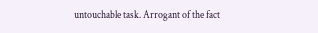untouchable task. Arrogant of the fact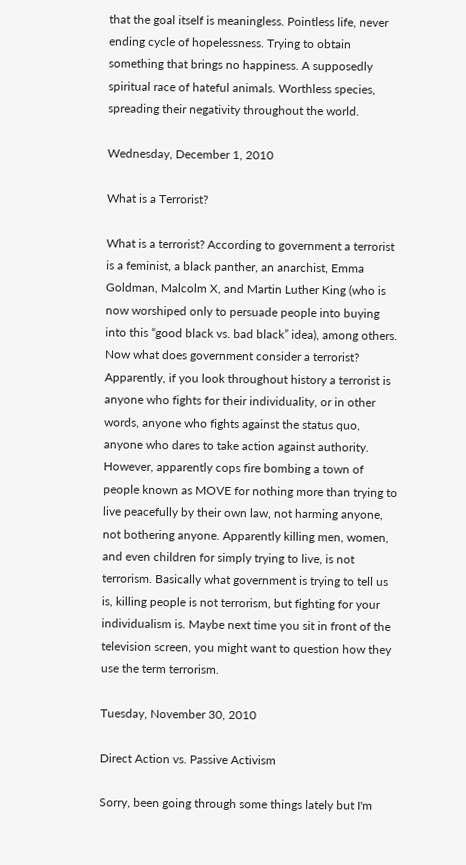that the goal itself is meaningless. Pointless life, never ending cycle of hopelessness. Trying to obtain something that brings no happiness. A supposedly spiritual race of hateful animals. Worthless species, spreading their negativity throughout the world.

Wednesday, December 1, 2010

What is a Terrorist?

What is a terrorist? According to government a terrorist is a feminist, a black panther, an anarchist, Emma Goldman, Malcolm X, and Martin Luther King (who is now worshiped only to persuade people into buying into this “good black vs. bad black” idea), among others. Now what does government consider a terrorist? Apparently, if you look throughout history a terrorist is anyone who fights for their individuality, or in other words, anyone who fights against the status quo, anyone who dares to take action against authority. However, apparently cops fire bombing a town of people known as MOVE for nothing more than trying to live peacefully by their own law, not harming anyone, not bothering anyone. Apparently killing men, women, and even children for simply trying to live, is not terrorism. Basically what government is trying to tell us is, killing people is not terrorism, but fighting for your individualism is. Maybe next time you sit in front of the television screen, you might want to question how they use the term terrorism.

Tuesday, November 30, 2010

Direct Action vs. Passive Activism

Sorry, been going through some things lately but I'm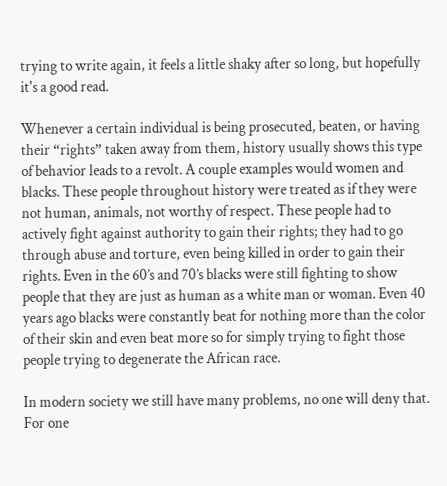trying to write again, it feels a little shaky after so long, but hopefully it's a good read.

Whenever a certain individual is being prosecuted, beaten, or having their “rights” taken away from them, history usually shows this type of behavior leads to a revolt. A couple examples would women and blacks. These people throughout history were treated as if they were not human, animals, not worthy of respect. These people had to actively fight against authority to gain their rights; they had to go through abuse and torture, even being killed in order to gain their rights. Even in the 60’s and 70’s blacks were still fighting to show people that they are just as human as a white man or woman. Even 40 years ago blacks were constantly beat for nothing more than the color of their skin and even beat more so for simply trying to fight those people trying to degenerate the African race.

In modern society we still have many problems, no one will deny that. For one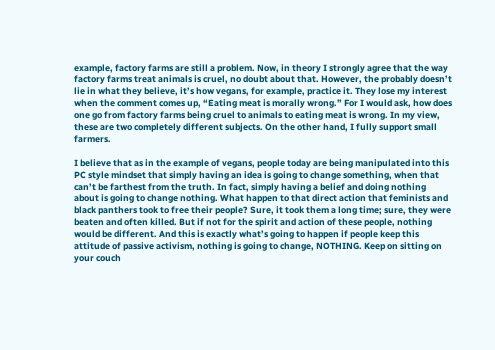example, factory farms are still a problem. Now, in theory I strongly agree that the way factory farms treat animals is cruel, no doubt about that. However, the probably doesn’t lie in what they believe, it’s how vegans, for example, practice it. They lose my interest when the comment comes up, “Eating meat is morally wrong.” For I would ask, how does one go from factory farms being cruel to animals to eating meat is wrong. In my view, these are two completely different subjects. On the other hand, I fully support small farmers.

I believe that as in the example of vegans, people today are being manipulated into this PC style mindset that simply having an idea is going to change something, when that can’t be farthest from the truth. In fact, simply having a belief and doing nothing about is going to change nothing. What happen to that direct action that feminists and black panthers took to free their people? Sure, it took them a long time; sure, they were beaten and often killed. But if not for the spirit and action of these people, nothing would be different. And this is exactly what’s going to happen if people keep this attitude of passive activism, nothing is going to change, NOTHING. Keep on sitting on your couch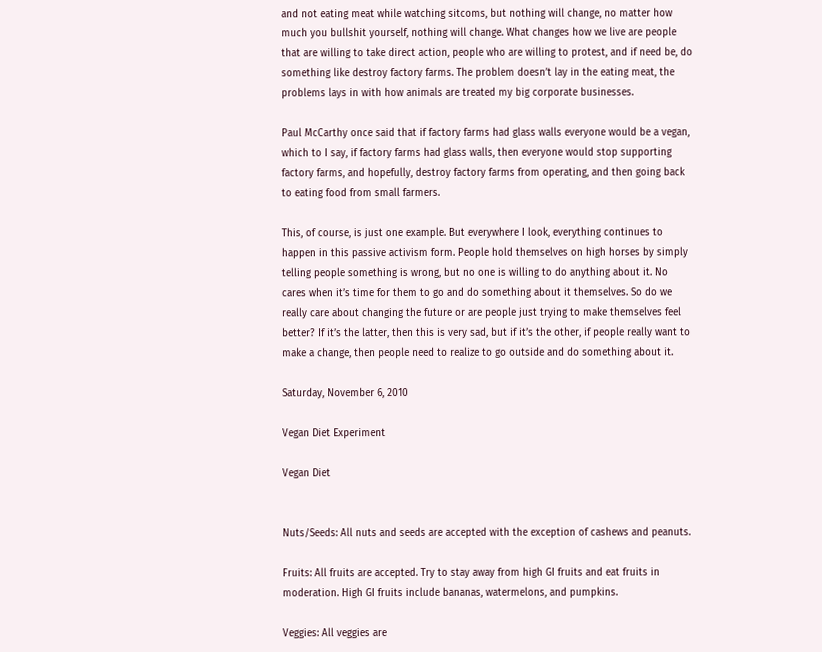and not eating meat while watching sitcoms, but nothing will change, no matter how much you bullshit yourself, nothing will change. What changes how we live are people that are willing to take direct action, people who are willing to protest, and if need be, do something like destroy factory farms. The problem doesn’t lay in the eating meat, the problems lays in with how animals are treated my big corporate businesses.

Paul McCarthy once said that if factory farms had glass walls everyone would be a vegan, which to I say, if factory farms had glass walls, then everyone would stop supporting factory farms, and hopefully, destroy factory farms from operating, and then going back to eating food from small farmers.

This, of course, is just one example. But everywhere I look, everything continues to happen in this passive activism form. People hold themselves on high horses by simply telling people something is wrong, but no one is willing to do anything about it. No cares when it’s time for them to go and do something about it themselves. So do we really care about changing the future or are people just trying to make themselves feel better? If it’s the latter, then this is very sad, but if it’s the other, if people really want to make a change, then people need to realize to go outside and do something about it.

Saturday, November 6, 2010

Vegan Diet Experiment

Vegan Diet


Nuts/Seeds: All nuts and seeds are accepted with the exception of cashews and peanuts.

Fruits: All fruits are accepted. Try to stay away from high GI fruits and eat fruits in moderation. High GI fruits include bananas, watermelons, and pumpkins.

Veggies: All veggies are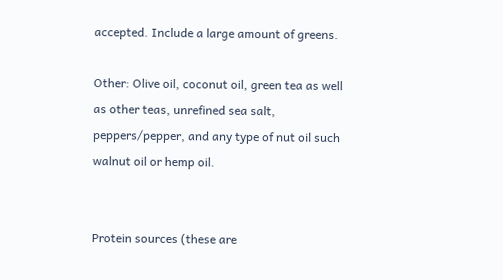accepted. Include a large amount of greens.

Other: Olive oil, coconut oil, green tea as well as other teas, unrefined sea salt, peppers/pepper, and any type of nut oil such walnut oil or hemp oil.


Protein sources (these are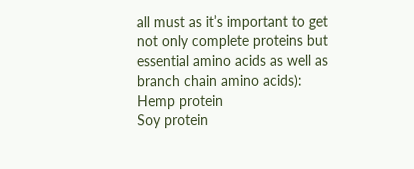all must as it’s important to get not only complete proteins but essential amino acids as well as branch chain amino acids):
Hemp protein
Soy protein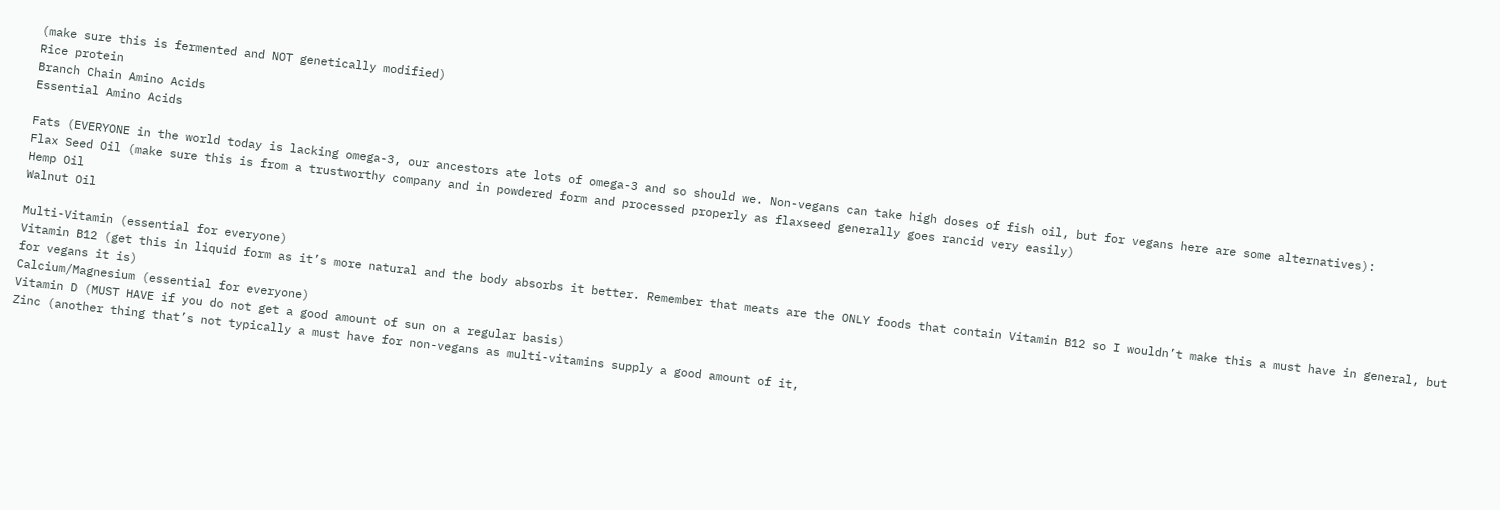(make sure this is fermented and NOT genetically modified)
Rice protein
Branch Chain Amino Acids
Essential Amino Acids

Fats (EVERYONE in the world today is lacking omega-3, our ancestors ate lots of omega-3 and so should we. Non-vegans can take high doses of fish oil, but for vegans here are some alternatives):
Flax Seed Oil (make sure this is from a trustworthy company and in powdered form and processed properly as flaxseed generally goes rancid very easily)
Hemp Oil
Walnut Oil

Multi-Vitamin (essential for everyone)
Vitamin B12 (get this in liquid form as it’s more natural and the body absorbs it better. Remember that meats are the ONLY foods that contain Vitamin B12 so I wouldn’t make this a must have in general, but for vegans it is)
Calcium/Magnesium (essential for everyone)
Vitamin D (MUST HAVE if you do not get a good amount of sun on a regular basis)
Zinc (another thing that’s not typically a must have for non-vegans as multi-vitamins supply a good amount of it,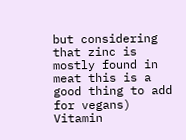but considering that zinc is mostly found in meat this is a good thing to add for vegans)
Vitamin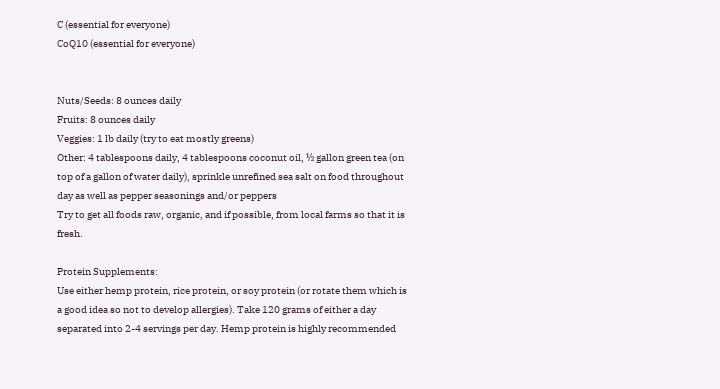C (essential for everyone)
CoQ10 (essential for everyone)


Nuts/Seeds: 8 ounces daily
Fruits: 8 ounces daily
Veggies: 1 lb daily (try to eat mostly greens)
Other: 4 tablespoons daily, 4 tablespoons coconut oil, ½ gallon green tea (on top of a gallon of water daily), sprinkle unrefined sea salt on food throughout day as well as pepper seasonings and/or peppers
Try to get all foods raw, organic, and if possible, from local farms so that it is fresh.

Protein Supplements:
Use either hemp protein, rice protein, or soy protein (or rotate them which is a good idea so not to develop allergies). Take 120 grams of either a day separated into 2-4 servings per day. Hemp protein is highly recommended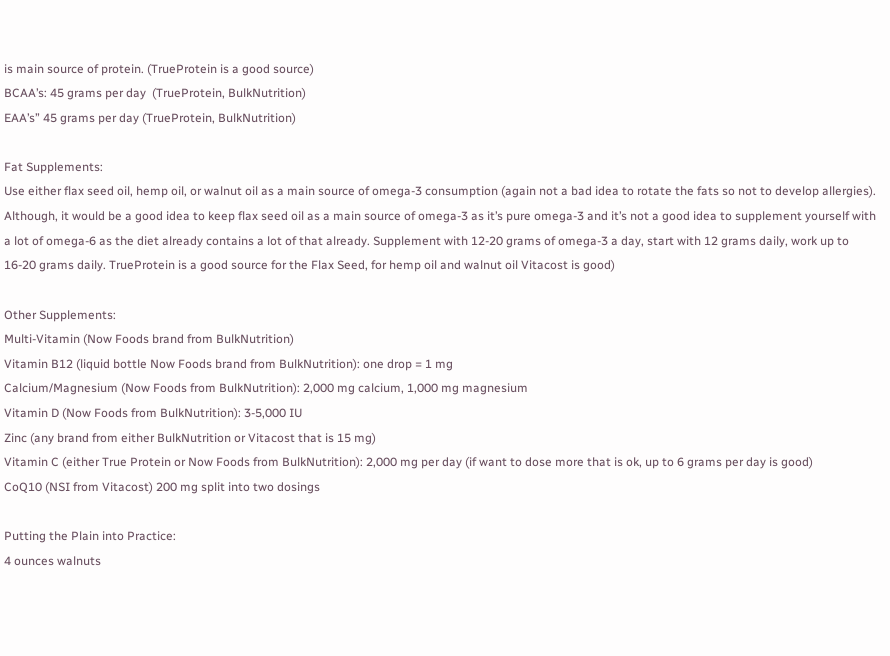is main source of protein. (TrueProtein is a good source)
BCAA’s: 45 grams per day  (TrueProtein, BulkNutrition)
EAA’s” 45 grams per day (TrueProtein, BulkNutrition)

Fat Supplements:
Use either flax seed oil, hemp oil, or walnut oil as a main source of omega-3 consumption (again not a bad idea to rotate the fats so not to develop allergies). Although, it would be a good idea to keep flax seed oil as a main source of omega-3 as it’s pure omega-3 and it’s not a good idea to supplement yourself with a lot of omega-6 as the diet already contains a lot of that already. Supplement with 12-20 grams of omega-3 a day, start with 12 grams daily, work up to 16-20 grams daily. TrueProtein is a good source for the Flax Seed, for hemp oil and walnut oil Vitacost is good)

Other Supplements:
Multi-Vitamin (Now Foods brand from BulkNutrition)
Vitamin B12 (liquid bottle Now Foods brand from BulkNutrition): one drop = 1 mg
Calcium/Magnesium (Now Foods from BulkNutrition): 2,000 mg calcium, 1,000 mg magnesium
Vitamin D (Now Foods from BulkNutrition): 3-5,000 IU
Zinc (any brand from either BulkNutrition or Vitacost that is 15 mg)
Vitamin C (either True Protein or Now Foods from BulkNutrition): 2,000 mg per day (if want to dose more that is ok, up to 6 grams per day is good)
CoQ10 (NSI from Vitacost) 200 mg split into two dosings

Putting the Plain into Practice:
4 ounces walnuts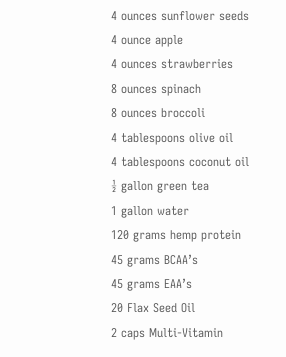4 ounces sunflower seeds
4 ounce apple
4 ounces strawberries
8 ounces spinach
8 ounces broccoli
4 tablespoons olive oil
4 tablespoons coconut oil
½ gallon green tea
1 gallon water
120 grams hemp protein
45 grams BCAA’s
45 grams EAA’s
20 Flax Seed Oil
2 caps Multi-Vitamin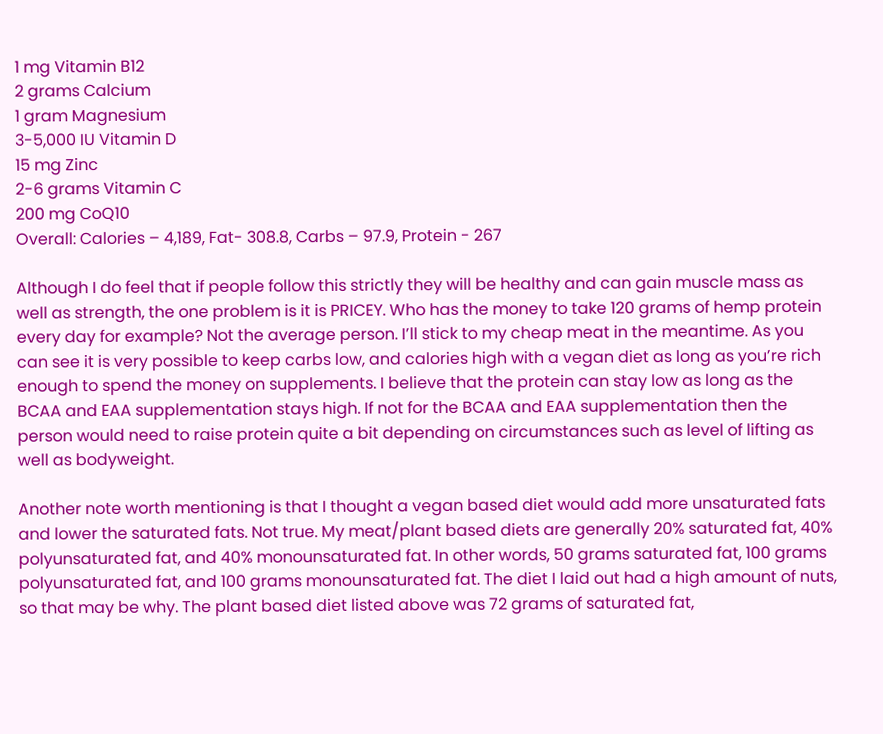1 mg Vitamin B12
2 grams Calcium
1 gram Magnesium
3-5,000 IU Vitamin D
15 mg Zinc
2-6 grams Vitamin C
200 mg CoQ10
Overall: Calories – 4,189, Fat- 308.8, Carbs – 97.9, Protein - 267

Although I do feel that if people follow this strictly they will be healthy and can gain muscle mass as well as strength, the one problem is it is PRICEY. Who has the money to take 120 grams of hemp protein every day for example? Not the average person. I’ll stick to my cheap meat in the meantime. As you can see it is very possible to keep carbs low, and calories high with a vegan diet as long as you’re rich enough to spend the money on supplements. I believe that the protein can stay low as long as the BCAA and EAA supplementation stays high. If not for the BCAA and EAA supplementation then the person would need to raise protein quite a bit depending on circumstances such as level of lifting as well as bodyweight.

Another note worth mentioning is that I thought a vegan based diet would add more unsaturated fats and lower the saturated fats. Not true. My meat/plant based diets are generally 20% saturated fat, 40% polyunsaturated fat, and 40% monounsaturated fat. In other words, 50 grams saturated fat, 100 grams polyunsaturated fat, and 100 grams monounsaturated fat. The diet I laid out had a high amount of nuts, so that may be why. The plant based diet listed above was 72 grams of saturated fat,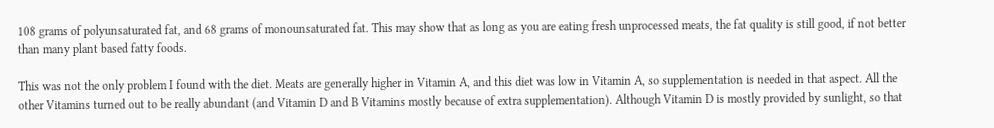108 grams of polyunsaturated fat, and 68 grams of monounsaturated fat. This may show that as long as you are eating fresh unprocessed meats, the fat quality is still good, if not better than many plant based fatty foods.

This was not the only problem I found with the diet. Meats are generally higher in Vitamin A, and this diet was low in Vitamin A, so supplementation is needed in that aspect. All the other Vitamins turned out to be really abundant (and Vitamin D and B Vitamins mostly because of extra supplementation). Although Vitamin D is mostly provided by sunlight, so that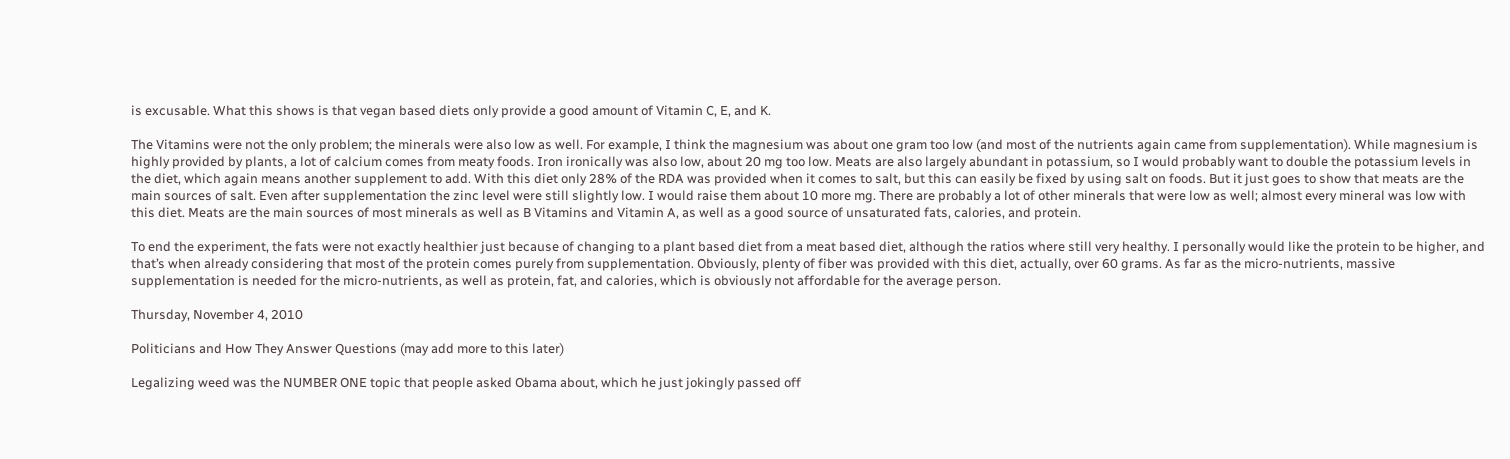is excusable. What this shows is that vegan based diets only provide a good amount of Vitamin C, E, and K.

The Vitamins were not the only problem; the minerals were also low as well. For example, I think the magnesium was about one gram too low (and most of the nutrients again came from supplementation). While magnesium is highly provided by plants, a lot of calcium comes from meaty foods. Iron ironically was also low, about 20 mg too low. Meats are also largely abundant in potassium, so I would probably want to double the potassium levels in the diet, which again means another supplement to add. With this diet only 28% of the RDA was provided when it comes to salt, but this can easily be fixed by using salt on foods. But it just goes to show that meats are the main sources of salt. Even after supplementation the zinc level were still slightly low. I would raise them about 10 more mg. There are probably a lot of other minerals that were low as well; almost every mineral was low with this diet. Meats are the main sources of most minerals as well as B Vitamins and Vitamin A, as well as a good source of unsaturated fats, calories, and protein.

To end the experiment, the fats were not exactly healthier just because of changing to a plant based diet from a meat based diet, although the ratios where still very healthy. I personally would like the protein to be higher, and that’s when already considering that most of the protein comes purely from supplementation. Obviously, plenty of fiber was provided with this diet, actually, over 60 grams. As far as the micro-nutrients, massive supplementation is needed for the micro-nutrients, as well as protein, fat, and calories, which is obviously not affordable for the average person.

Thursday, November 4, 2010

Politicians and How They Answer Questions (may add more to this later)

Legalizing weed was the NUMBER ONE topic that people asked Obama about, which he just jokingly passed off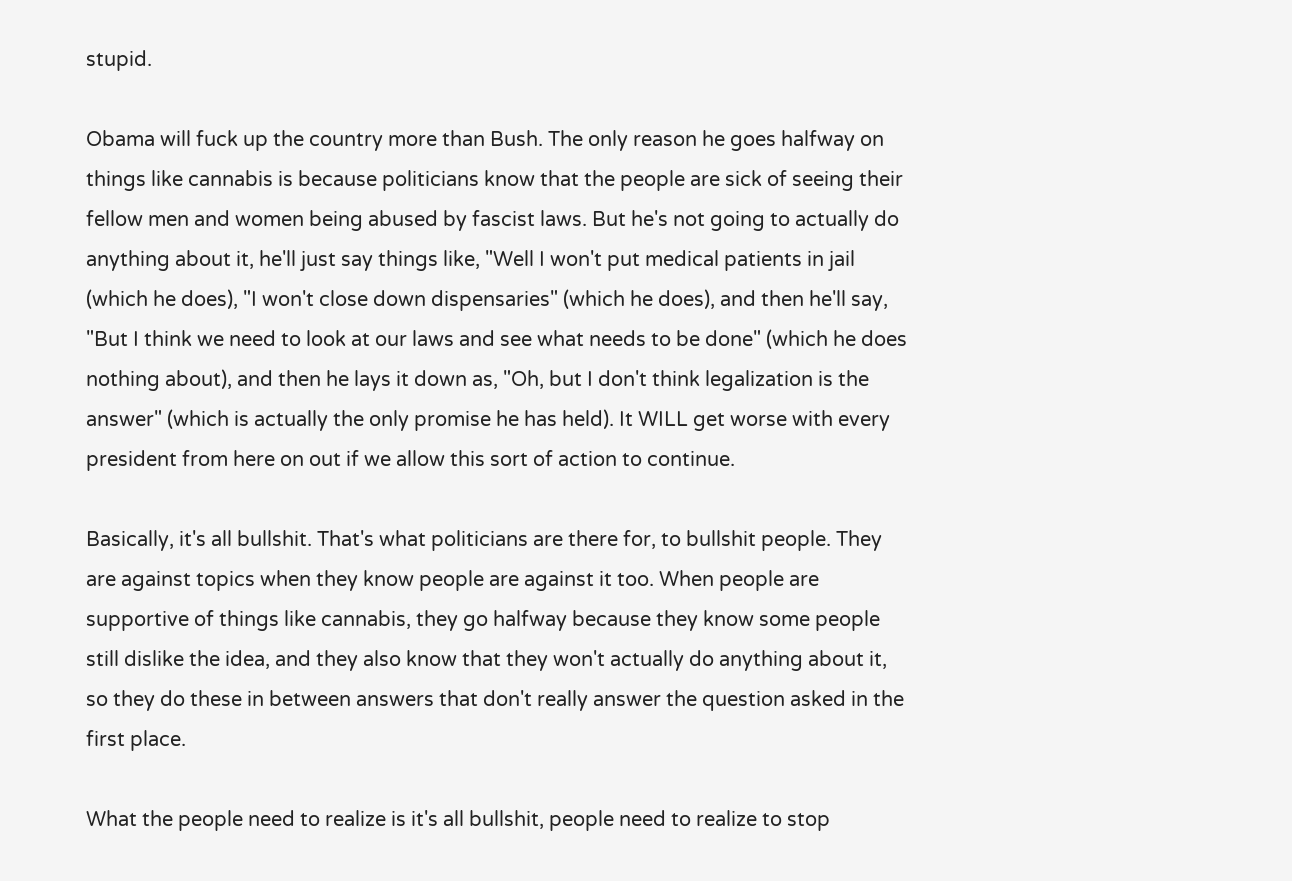stupid.

Obama will fuck up the country more than Bush. The only reason he goes halfway on things like cannabis is because politicians know that the people are sick of seeing their fellow men and women being abused by fascist laws. But he's not going to actually do anything about it, he'll just say things like, "Well I won't put medical patients in jail (which he does), "I won't close down dispensaries" (which he does), and then he'll say, "But I think we need to look at our laws and see what needs to be done" (which he does nothing about), and then he lays it down as, "Oh, but I don't think legalization is the answer" (which is actually the only promise he has held). It WILL get worse with every president from here on out if we allow this sort of action to continue.

Basically, it's all bullshit. That's what politicians are there for, to bullshit people. They are against topics when they know people are against it too. When people are supportive of things like cannabis, they go halfway because they know some people still dislike the idea, and they also know that they won't actually do anything about it, so they do these in between answers that don't really answer the question asked in the first place.

What the people need to realize is it's all bullshit, people need to realize to stop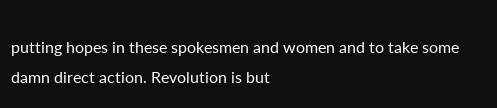putting hopes in these spokesmen and women and to take some damn direct action. Revolution is but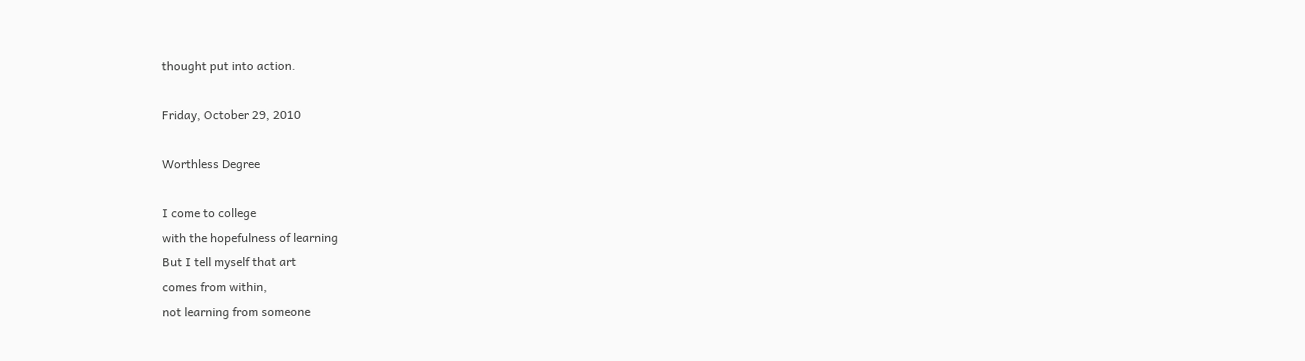thought put into action.

Friday, October 29, 2010

Worthless Degree

I come to college
with the hopefulness of learning
But I tell myself that art
comes from within,
not learning from someone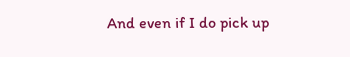And even if I do pick up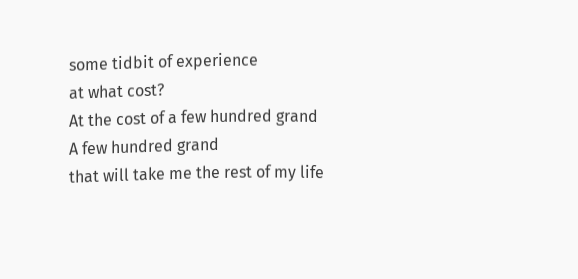some tidbit of experience
at what cost?
At the cost of a few hundred grand
A few hundred grand
that will take me the rest of my life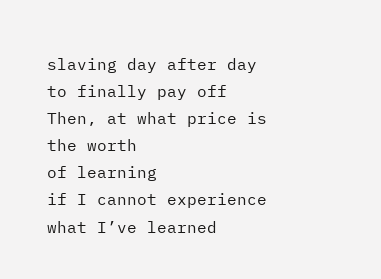slaving day after day
to finally pay off
Then, at what price is the worth
of learning
if I cannot experience
what I’ve learned